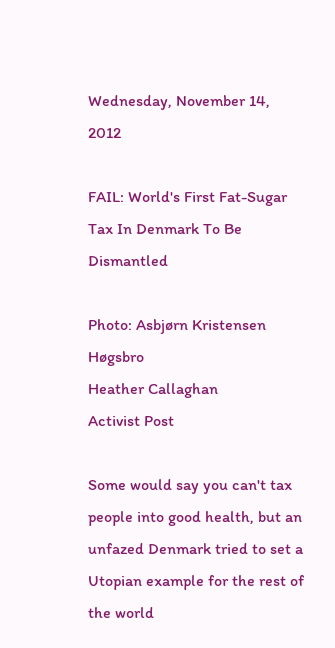Wednesday, November 14, 2012

FAIL: World's First Fat-Sugar Tax In Denmark To Be Dismantled

Photo: Asbjørn Kristensen Høgsbro
Heather Callaghan
Activist Post

Some would say you can't tax people into good health, but an unfazed Denmark tried to set a Utopian example for the rest of the world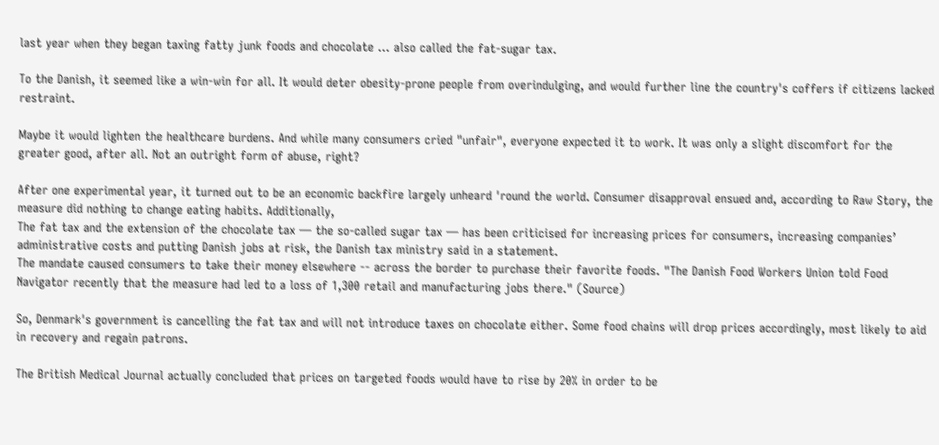last year when they began taxing fatty junk foods and chocolate ... also called the fat-sugar tax.

To the Danish, it seemed like a win-win for all. It would deter obesity-prone people from overindulging, and would further line the country's coffers if citizens lacked restraint.

Maybe it would lighten the healthcare burdens. And while many consumers cried "unfair", everyone expected it to work. It was only a slight discomfort for the greater good, after all. Not an outright form of abuse, right?

After one experimental year, it turned out to be an economic backfire largely unheard 'round the world. Consumer disapproval ensued and, according to Raw Story, the measure did nothing to change eating habits. Additionally,
The fat tax and the extension of the chocolate tax — the so-called sugar tax — has been criticised for increasing prices for consumers, increasing companies’ administrative costs and putting Danish jobs at risk, the Danish tax ministry said in a statement.
The mandate caused consumers to take their money elsewhere -- across the border to purchase their favorite foods. "The Danish Food Workers Union told Food Navigator recently that the measure had led to a loss of 1,300 retail and manufacturing jobs there." (Source)

So, Denmark's government is cancelling the fat tax and will not introduce taxes on chocolate either. Some food chains will drop prices accordingly, most likely to aid in recovery and regain patrons.

The British Medical Journal actually concluded that prices on targeted foods would have to rise by 20% in order to be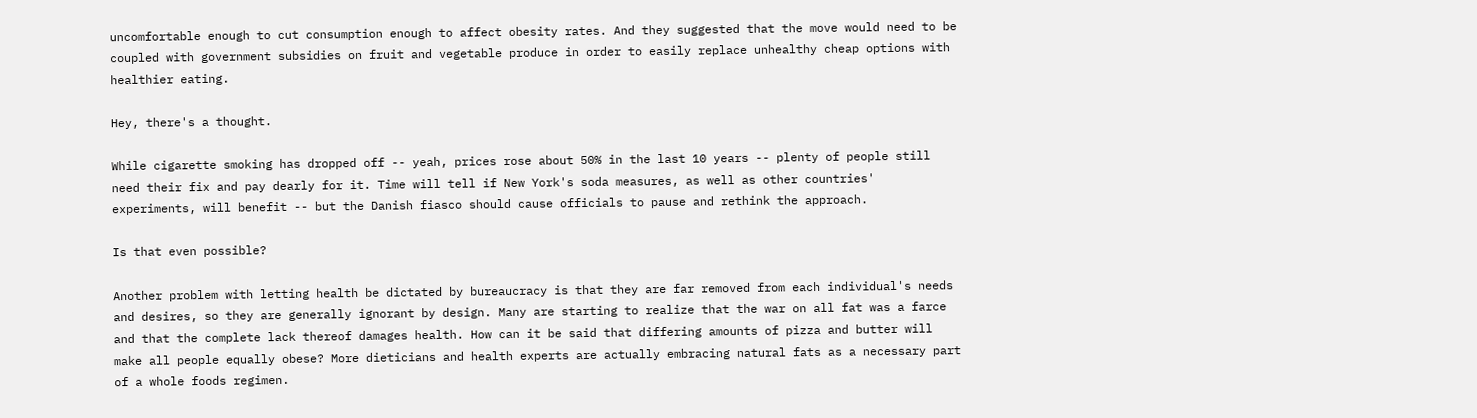uncomfortable enough to cut consumption enough to affect obesity rates. And they suggested that the move would need to be coupled with government subsidies on fruit and vegetable produce in order to easily replace unhealthy cheap options with healthier eating.

Hey, there's a thought.

While cigarette smoking has dropped off -- yeah, prices rose about 50% in the last 10 years -- plenty of people still need their fix and pay dearly for it. Time will tell if New York's soda measures, as well as other countries' experiments, will benefit -- but the Danish fiasco should cause officials to pause and rethink the approach.

Is that even possible?

Another problem with letting health be dictated by bureaucracy is that they are far removed from each individual's needs and desires, so they are generally ignorant by design. Many are starting to realize that the war on all fat was a farce and that the complete lack thereof damages health. How can it be said that differing amounts of pizza and butter will make all people equally obese? More dieticians and health experts are actually embracing natural fats as a necessary part of a whole foods regimen.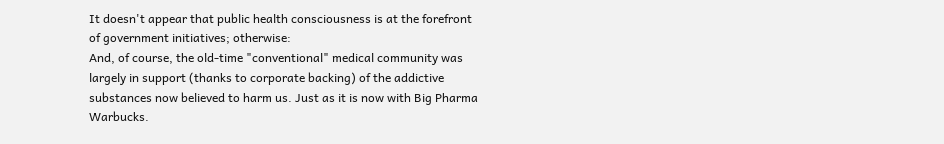It doesn't appear that public health consciousness is at the forefront of government initiatives; otherwise:
And, of course, the old-time "conventional" medical community was largely in support (thanks to corporate backing) of the addictive substances now believed to harm us. Just as it is now with Big Pharma Warbucks.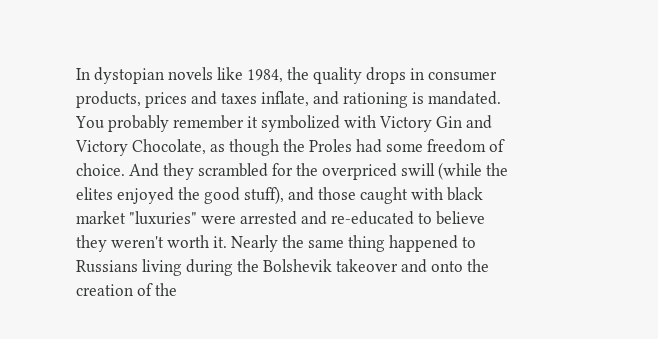In dystopian novels like 1984, the quality drops in consumer products, prices and taxes inflate, and rationing is mandated. You probably remember it symbolized with Victory Gin and Victory Chocolate, as though the Proles had some freedom of choice. And they scrambled for the overpriced swill (while the elites enjoyed the good stuff), and those caught with black market "luxuries" were arrested and re-educated to believe they weren't worth it. Nearly the same thing happened to Russians living during the Bolshevik takeover and onto the creation of the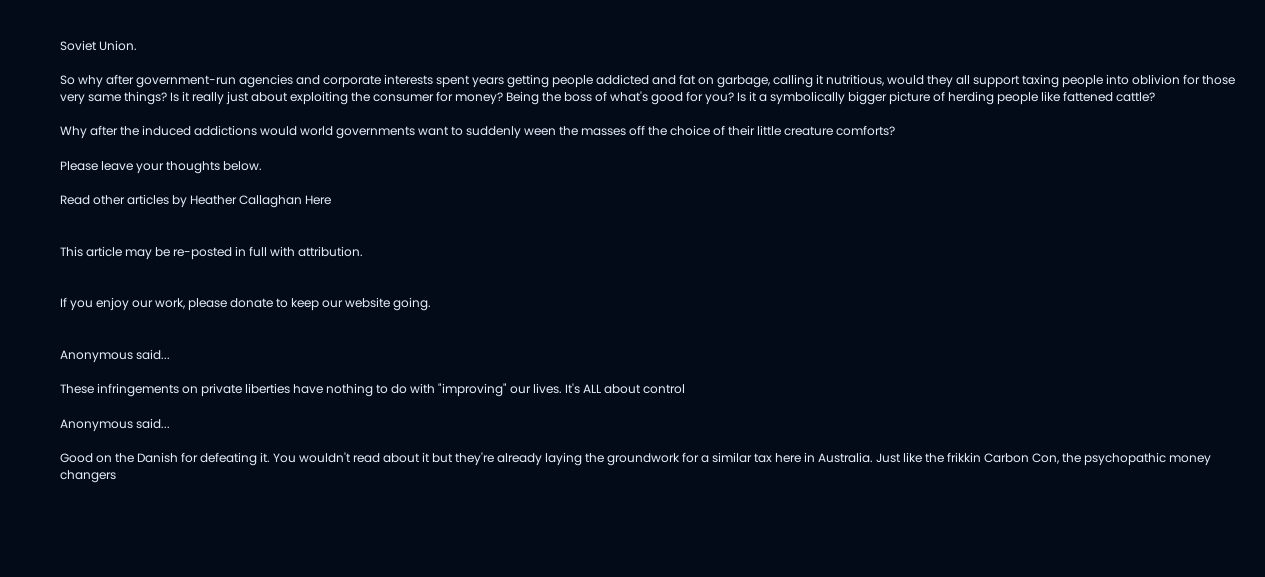Soviet Union.

So why after government-run agencies and corporate interests spent years getting people addicted and fat on garbage, calling it nutritious, would they all support taxing people into oblivion for those very same things? Is it really just about exploiting the consumer for money? Being the boss of what's good for you? Is it a symbolically bigger picture of herding people like fattened cattle?

Why after the induced addictions would world governments want to suddenly ween the masses off the choice of their little creature comforts?

Please leave your thoughts below.

Read other articles by Heather Callaghan Here


This article may be re-posted in full with attribution.


If you enjoy our work, please donate to keep our website going.


Anonymous said...

These infringements on private liberties have nothing to do with "improving" our lives. It's ALL about control

Anonymous said...

Good on the Danish for defeating it. You wouldn't read about it but they're already laying the groundwork for a similar tax here in Australia. Just like the frikkin Carbon Con, the psychopathic money changers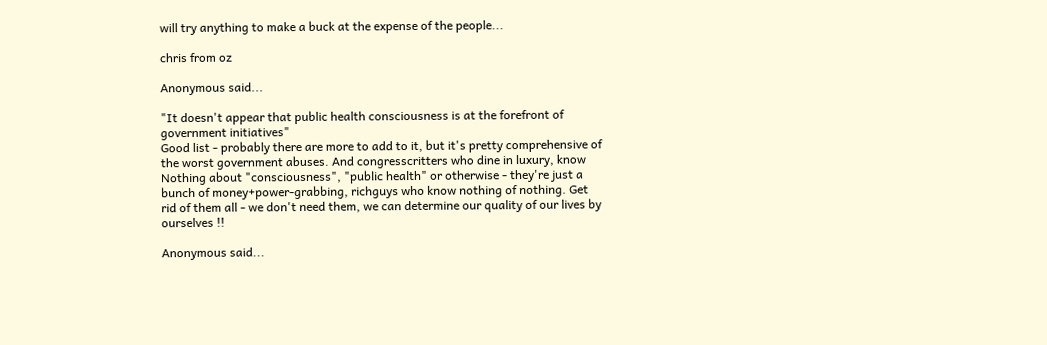will try anything to make a buck at the expense of the people...

chris from oz

Anonymous said...

"It doesn't appear that public health consciousness is at the forefront of government initiatives"
Good list - probably there are more to add to it, but it's pretty comprehensive of the worst government abuses. And congresscritters who dine in luxury, know Nothing about "consciousness", "public health" or otherwise - they're just a bunch of money+power-grabbing, richguys who know nothing of nothing. Get rid of them all - we don't need them, we can determine our quality of our lives by ourselves !!

Anonymous said...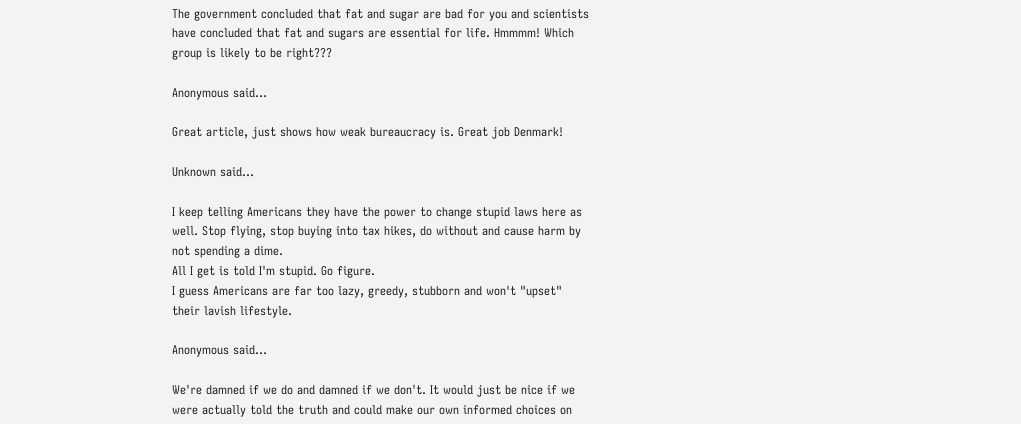The government concluded that fat and sugar are bad for you and scientists have concluded that fat and sugars are essential for life. Hmmmm! Which group is likely to be right???

Anonymous said...

Great article, just shows how weak bureaucracy is. Great job Denmark!

Unknown said...

I keep telling Americans they have the power to change stupid laws here as well. Stop flying, stop buying into tax hikes, do without and cause harm by not spending a dime.
All I get is told I'm stupid. Go figure.
I guess Americans are far too lazy, greedy, stubborn and won't "upset" their lavish lifestyle.

Anonymous said...

We're damned if we do and damned if we don't. It would just be nice if we were actually told the truth and could make our own informed choices on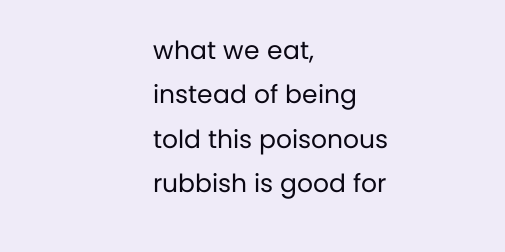what we eat, instead of being told this poisonous rubbish is good for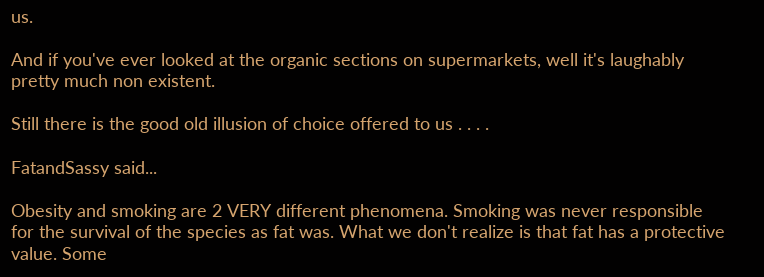us.

And if you've ever looked at the organic sections on supermarkets, well it's laughably pretty much non existent.

Still there is the good old illusion of choice offered to us . . . .

FatandSassy said...

Obesity and smoking are 2 VERY different phenomena. Smoking was never responsible for the survival of the species as fat was. What we don't realize is that fat has a protective value. Some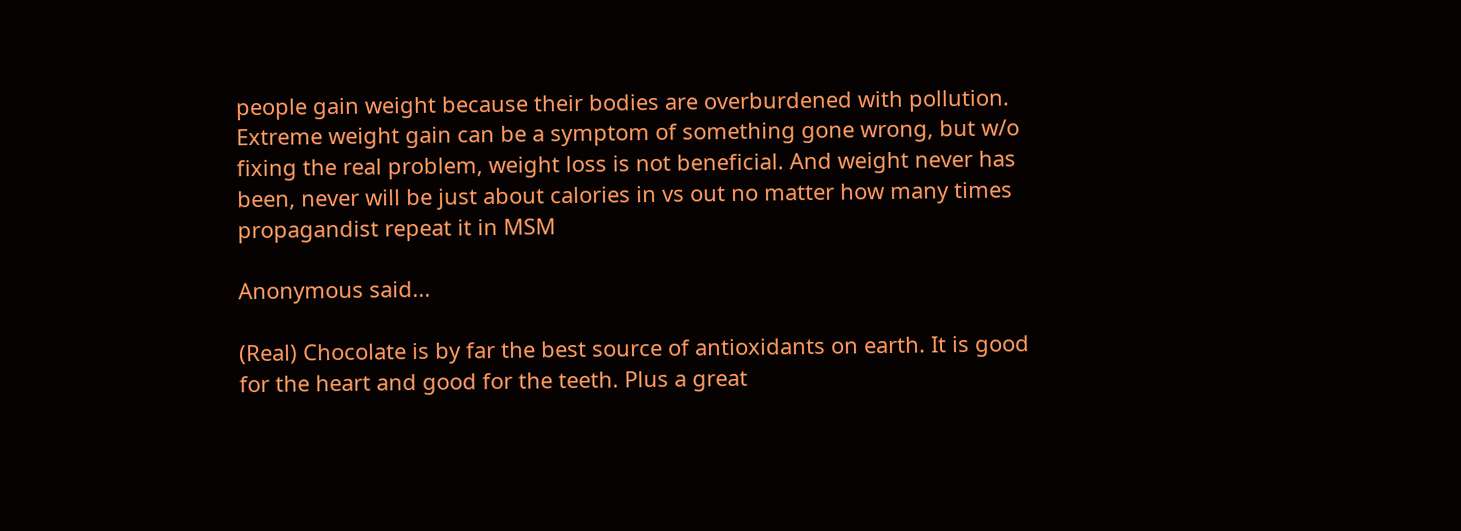people gain weight because their bodies are overburdened with pollution. Extreme weight gain can be a symptom of something gone wrong, but w/o fixing the real problem, weight loss is not beneficial. And weight never has been, never will be just about calories in vs out no matter how many times propagandist repeat it in MSM

Anonymous said...

(Real) Chocolate is by far the best source of antioxidants on earth. It is good for the heart and good for the teeth. Plus a great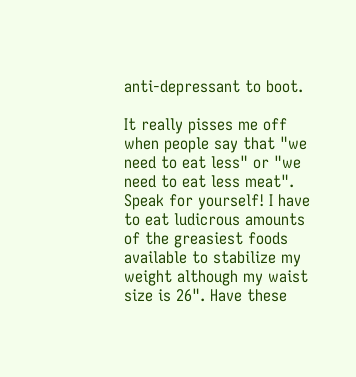anti-depressant to boot.

It really pisses me off when people say that "we need to eat less" or "we need to eat less meat". Speak for yourself! I have to eat ludicrous amounts of the greasiest foods available to stabilize my weight although my waist size is 26". Have these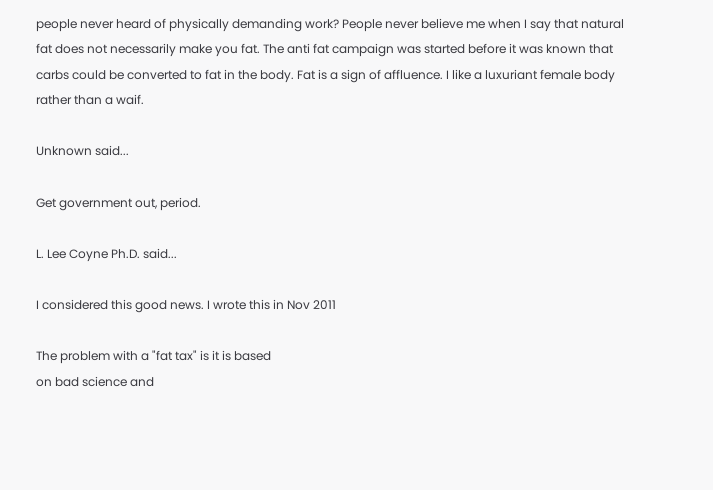people never heard of physically demanding work? People never believe me when I say that natural fat does not necessarily make you fat. The anti fat campaign was started before it was known that carbs could be converted to fat in the body. Fat is a sign of affluence. I like a luxuriant female body rather than a waif.

Unknown said...

Get government out, period.

L. Lee Coyne Ph.D. said...

I considered this good news. I wrote this in Nov 2011

The problem with a "fat tax" is it is based
on bad science and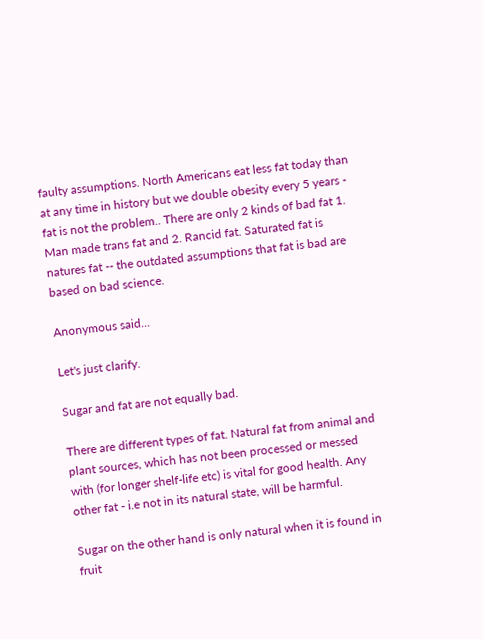faulty assumptions. North Americans eat less fat today than at any time in history but we double obesity every 5 years - fat is not the problem.. There are only 2 kinds of bad fat 1. Man made trans fat and 2. Rancid fat. Saturated fat is natures fat -- the outdated assumptions that fat is bad are based on bad science.

Anonymous said...

Let's just clarify.

Sugar and fat are not equally bad.

There are different types of fat. Natural fat from animal and plant sources, which has not been processed or messed with (for longer shelf-life etc) is vital for good health. Any other fat - i.e not in its natural state, will be harmful.

Sugar on the other hand is only natural when it is found in fruit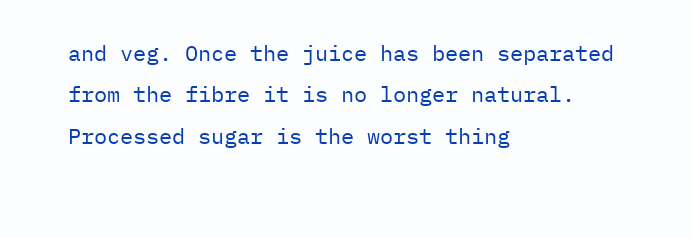and veg. Once the juice has been separated from the fibre it is no longer natural. Processed sugar is the worst thing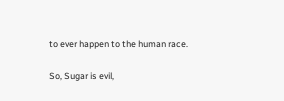to ever happen to the human race.

So, Sugar is evil,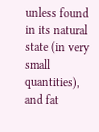unless found in its natural state (in very small quantities), and fat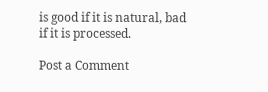is good if it is natural, bad if it is processed.

Post a Comment